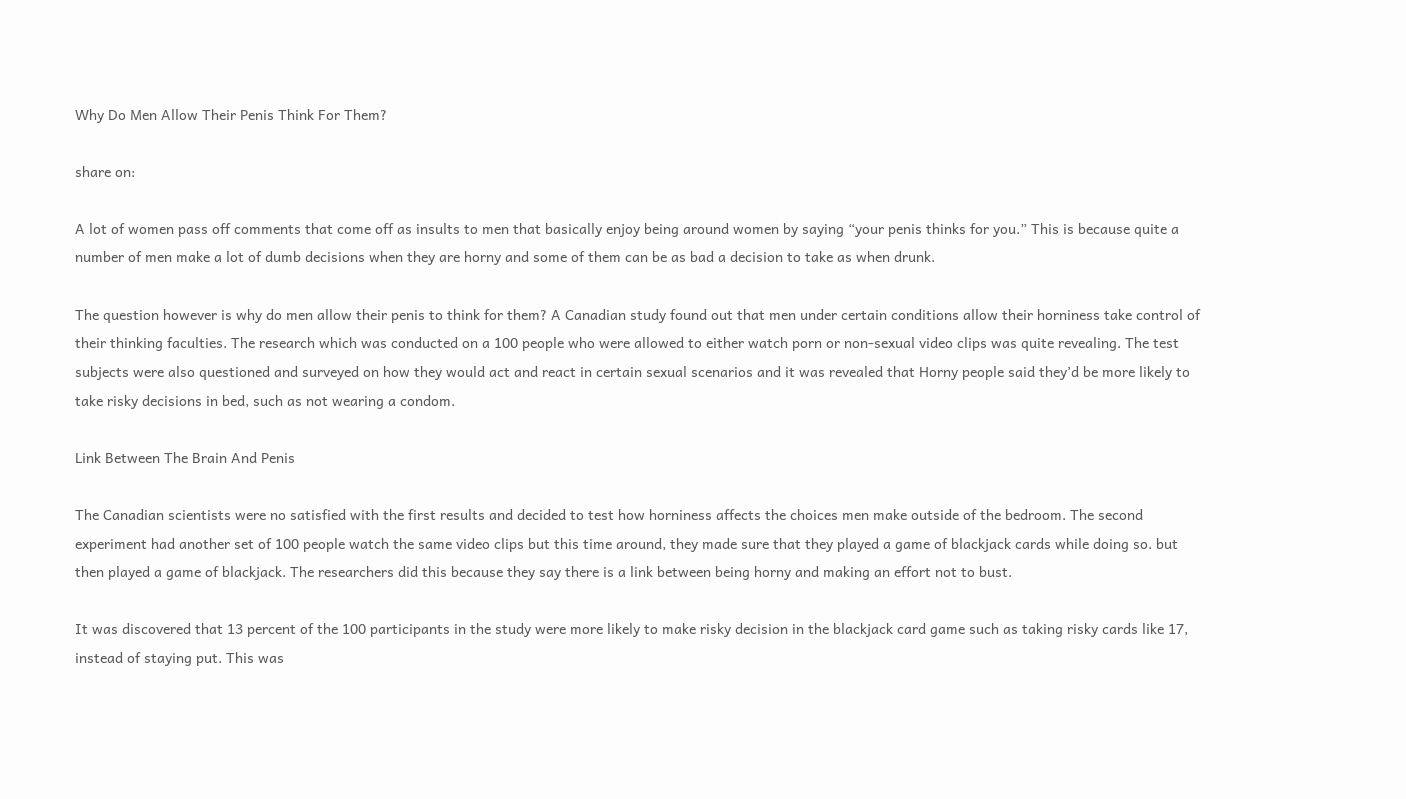Why Do Men Allow Their Penis Think For Them?

share on:

A lot of women pass off comments that come off as insults to men that basically enjoy being around women by saying “your penis thinks for you.” This is because quite a number of men make a lot of dumb decisions when they are horny and some of them can be as bad a decision to take as when drunk.

The question however is why do men allow their penis to think for them? A Canadian study found out that men under certain conditions allow their horniness take control of their thinking faculties. The research which was conducted on a 100 people who were allowed to either watch porn or non-sexual video clips was quite revealing. The test subjects were also questioned and surveyed on how they would act and react in certain sexual scenarios and it was revealed that Horny people said they’d be more likely to take risky decisions in bed, such as not wearing a condom.

Link Between The Brain And Penis

The Canadian scientists were no satisfied with the first results and decided to test how horniness affects the choices men make outside of the bedroom. The second experiment had another set of 100 people watch the same video clips but this time around, they made sure that they played a game of blackjack cards while doing so. but then played a game of blackjack. The researchers did this because they say there is a link between being horny and making an effort not to bust.

It was discovered that 13 percent of the 100 participants in the study were more likely to make risky decision in the blackjack card game such as taking risky cards like 17, instead of staying put. This was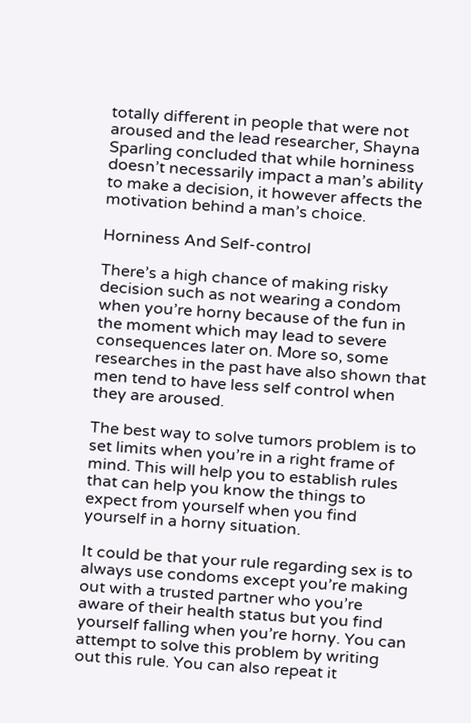totally different in people that were not aroused and the lead researcher, Shayna Sparling concluded that while horniness doesn’t necessarily impact a man’s ability to make a decision, it however affects the motivation behind a man’s choice.

Horniness And Self-control

There’s a high chance of making risky decision such as not wearing a condom when you’re horny because of the fun in the moment which may lead to severe consequences later on. More so, some researches in the past have also shown that men tend to have less self control when they are aroused.

The best way to solve tumors problem is to set limits when you’re in a right frame of mind. This will help you to establish rules that can help you know the things to expect from yourself when you find yourself in a horny situation.

It could be that your rule regarding sex is to always use condoms except you’re making out with a trusted partner who you’re aware of their health status but you find yourself falling when you’re horny. You can attempt to solve this problem by writing out this rule. You can also repeat it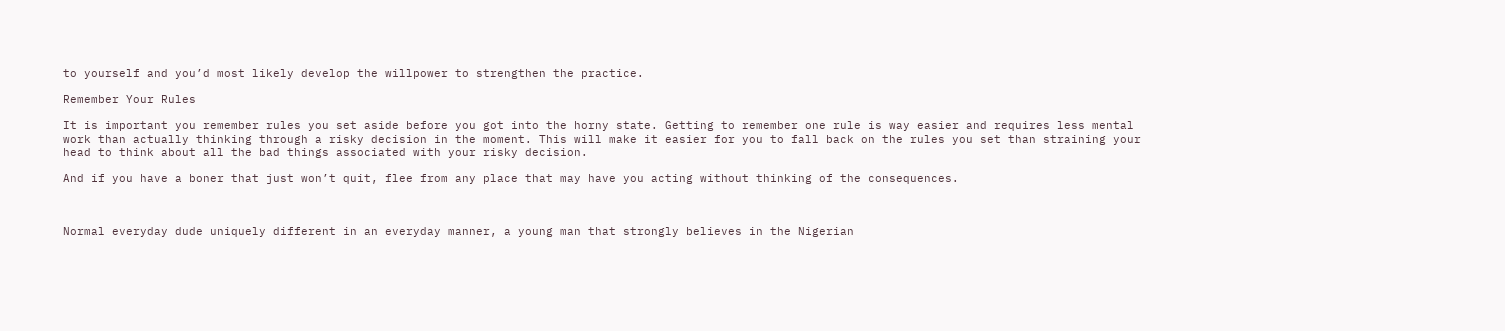to yourself and you’d most likely develop the willpower to strengthen the practice.

Remember Your Rules

It is important you remember rules you set aside before you got into the horny state. Getting to remember one rule is way easier and requires less mental work than actually thinking through a risky decision in the moment. This will make it easier for you to fall back on the rules you set than straining your head to think about all the bad things associated with your risky decision.

And if you have a boner that just won’t quit, flee from any place that may have you acting without thinking of the consequences.



Normal everyday dude uniquely different in an everyday manner, a young man that strongly believes in the Nigerian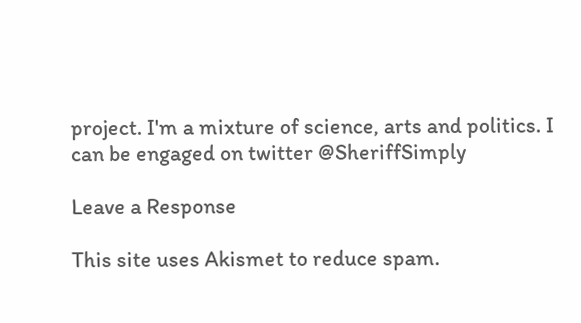project. I'm a mixture of science, arts and politics. I can be engaged on twitter @SheriffSimply

Leave a Response

This site uses Akismet to reduce spam.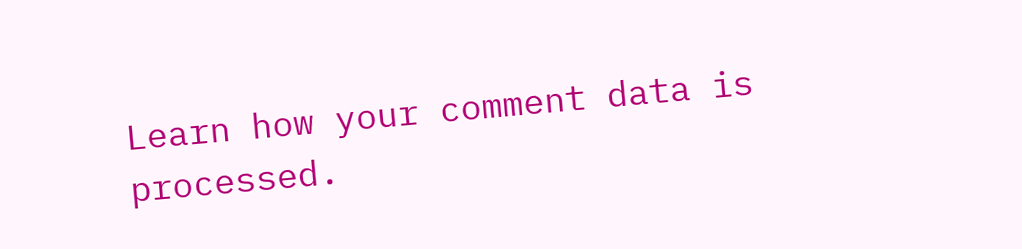Learn how your comment data is processed.